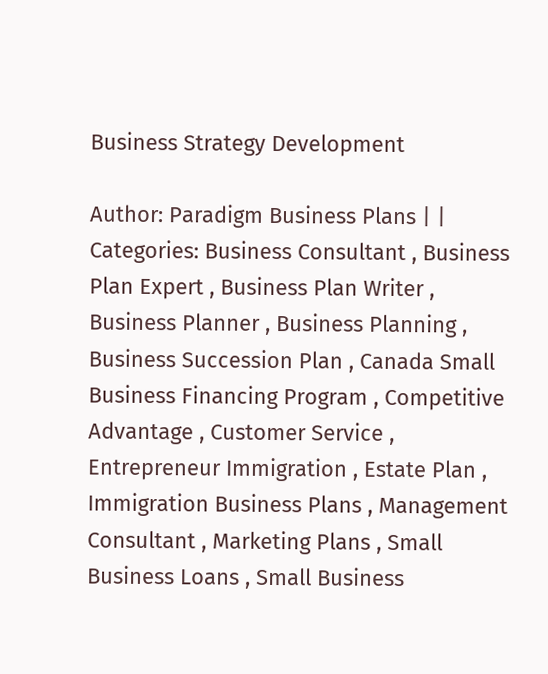Business Strategy Development

Author: Paradigm Business Plans | | Categories: Business Consultant , Business Plan Expert , Business Plan Writer , Business Planner , Business Planning , Business Succession Plan , Canada Small Business Financing Program , Competitive Advantage , Customer Service , Entrepreneur Immigration , Estate Plan , Immigration Business Plans , Management Consultant , Marketing Plans , Small Business Loans , Small Business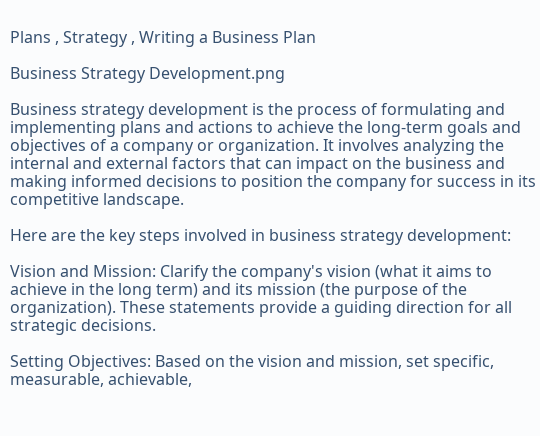Plans , Strategy , Writing a Business Plan

Business Strategy Development.png

Business strategy development is the process of formulating and implementing plans and actions to achieve the long-term goals and objectives of a company or organization. It involves analyzing the internal and external factors that can impact on the business and making informed decisions to position the company for success in its competitive landscape.

Here are the key steps involved in business strategy development:

Vision and Mission: Clarify the company's vision (what it aims to achieve in the long term) and its mission (the purpose of the organization). These statements provide a guiding direction for all strategic decisions.

Setting Objectives: Based on the vision and mission, set specific, measurable, achievable,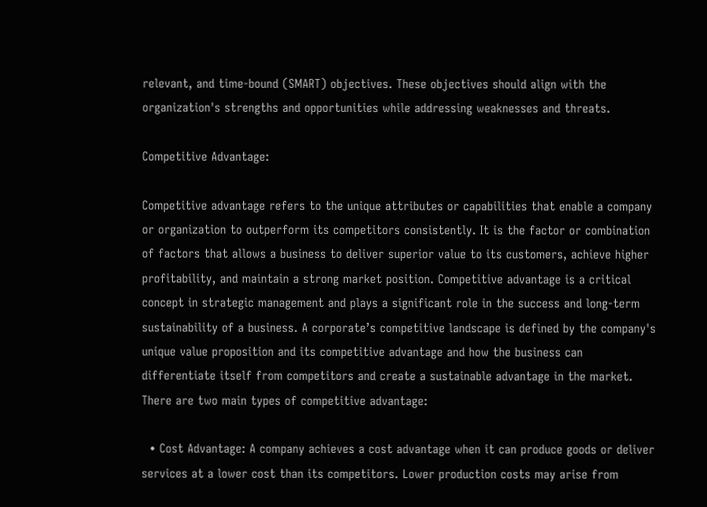relevant, and time-bound (SMART) objectives. These objectives should align with the organization's strengths and opportunities while addressing weaknesses and threats.

Competitive Advantage:

Competitive advantage refers to the unique attributes or capabilities that enable a company or organization to outperform its competitors consistently. It is the factor or combination of factors that allows a business to deliver superior value to its customers, achieve higher profitability, and maintain a strong market position. Competitive advantage is a critical concept in strategic management and plays a significant role in the success and long-term sustainability of a business. A corporate’s competitive landscape is defined by the company's unique value proposition and its competitive advantage and how the business can differentiate itself from competitors and create a sustainable advantage in the market. There are two main types of competitive advantage:

  • Cost Advantage: A company achieves a cost advantage when it can produce goods or deliver services at a lower cost than its competitors. Lower production costs may arise from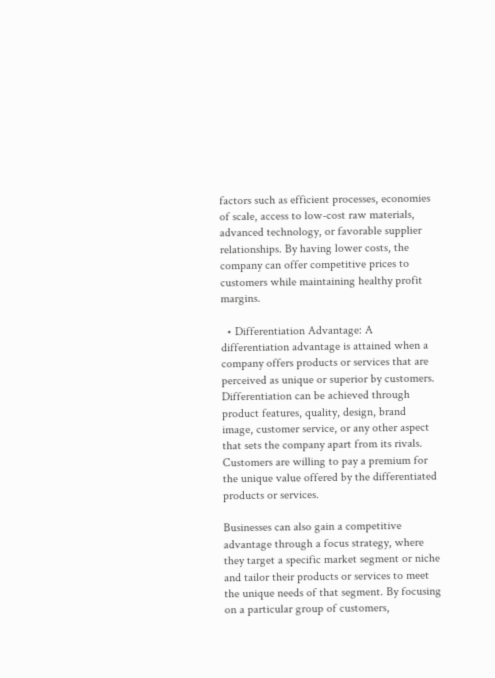factors such as efficient processes, economies of scale, access to low-cost raw materials, advanced technology, or favorable supplier relationships. By having lower costs, the company can offer competitive prices to customers while maintaining healthy profit margins.

  • Differentiation Advantage: A differentiation advantage is attained when a company offers products or services that are perceived as unique or superior by customers. Differentiation can be achieved through product features, quality, design, brand image, customer service, or any other aspect that sets the company apart from its rivals. Customers are willing to pay a premium for the unique value offered by the differentiated products or services.

Businesses can also gain a competitive advantage through a focus strategy, where they target a specific market segment or niche and tailor their products or services to meet the unique needs of that segment. By focusing on a particular group of customers,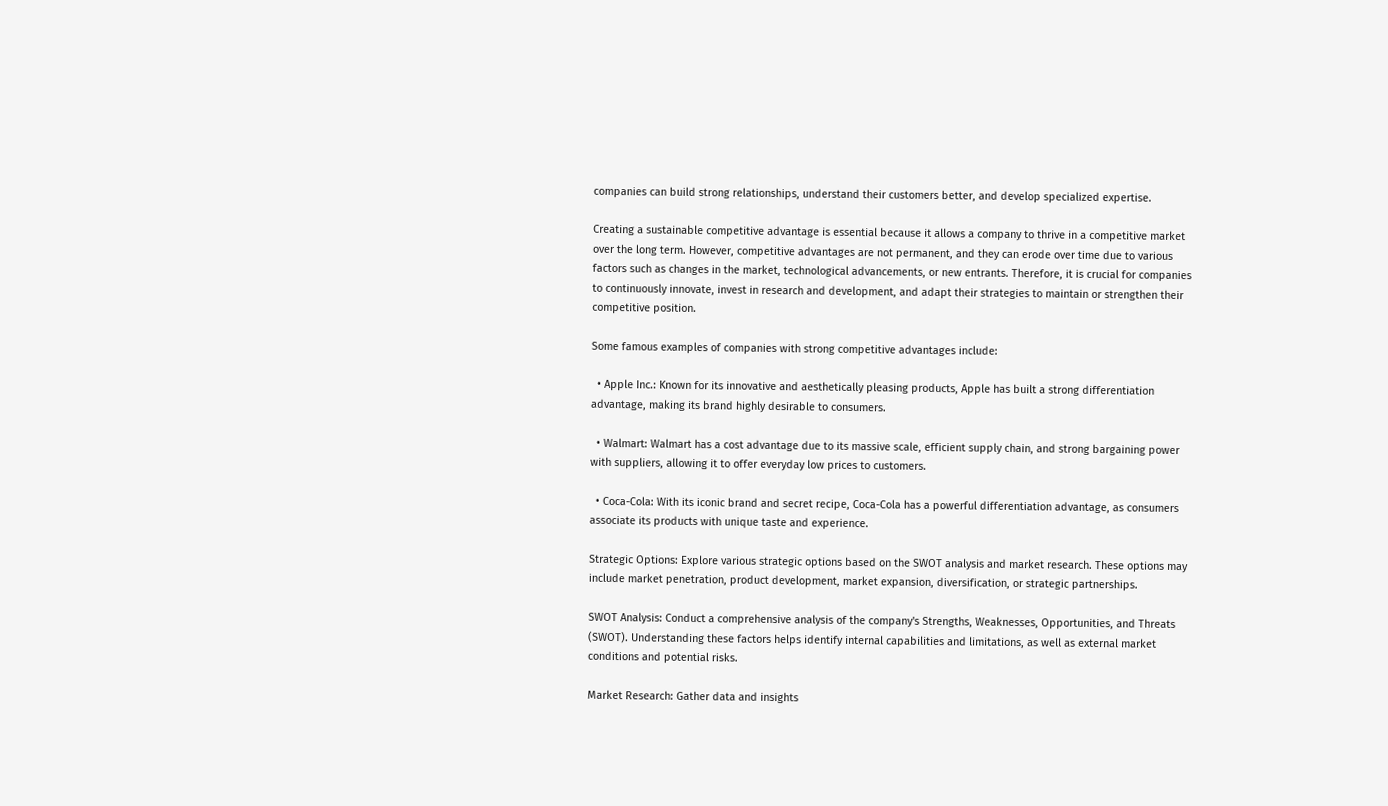companies can build strong relationships, understand their customers better, and develop specialized expertise.

Creating a sustainable competitive advantage is essential because it allows a company to thrive in a competitive market over the long term. However, competitive advantages are not permanent, and they can erode over time due to various factors such as changes in the market, technological advancements, or new entrants. Therefore, it is crucial for companies to continuously innovate, invest in research and development, and adapt their strategies to maintain or strengthen their competitive position.

Some famous examples of companies with strong competitive advantages include:

  • Apple Inc.: Known for its innovative and aesthetically pleasing products, Apple has built a strong differentiation advantage, making its brand highly desirable to consumers.

  • Walmart: Walmart has a cost advantage due to its massive scale, efficient supply chain, and strong bargaining power with suppliers, allowing it to offer everyday low prices to customers.

  • Coca-Cola: With its iconic brand and secret recipe, Coca-Cola has a powerful differentiation advantage, as consumers associate its products with unique taste and experience.

Strategic Options: Explore various strategic options based on the SWOT analysis and market research. These options may include market penetration, product development, market expansion, diversification, or strategic partnerships.

SWOT Analysis: Conduct a comprehensive analysis of the company's Strengths, Weaknesses, Opportunities, and Threats (SWOT). Understanding these factors helps identify internal capabilities and limitations, as well as external market conditions and potential risks.

Market Research: Gather data and insights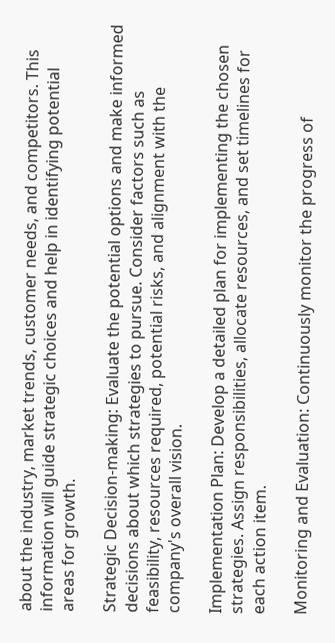about the industry, market trends, customer needs, and competitors. This information will guide strategic choices and help in identifying potential areas for growth.

Strategic Decision-making: Evaluate the potential options and make informed decisions about which strategies to pursue. Consider factors such as feasibility, resources required, potential risks, and alignment with the company's overall vision.

Implementation Plan: Develop a detailed plan for implementing the chosen strategies. Assign responsibilities, allocate resources, and set timelines for each action item.

Monitoring and Evaluation: Continuously monitor the progress of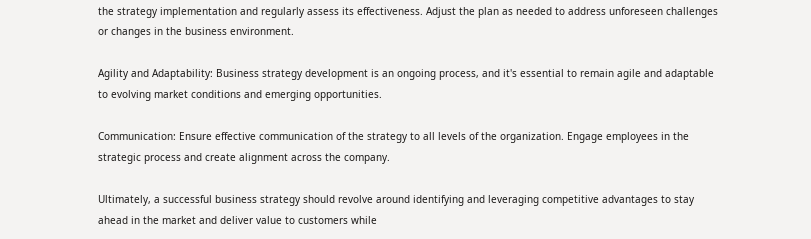the strategy implementation and regularly assess its effectiveness. Adjust the plan as needed to address unforeseen challenges or changes in the business environment.

Agility and Adaptability: Business strategy development is an ongoing process, and it's essential to remain agile and adaptable to evolving market conditions and emerging opportunities.

Communication: Ensure effective communication of the strategy to all levels of the organization. Engage employees in the strategic process and create alignment across the company.

Ultimately, a successful business strategy should revolve around identifying and leveraging competitive advantages to stay ahead in the market and deliver value to customers while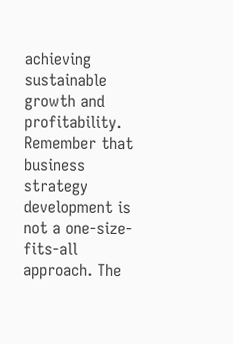achieving sustainable growth and profitability. Remember that business strategy development is not a one-size-fits-all approach. The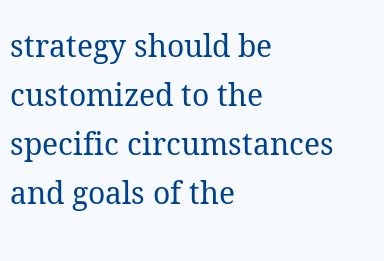strategy should be customized to the specific circumstances and goals of the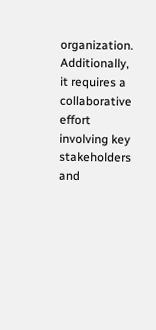organization. Additionally, it requires a collaborative effort involving key stakeholders and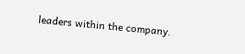leaders within the company.